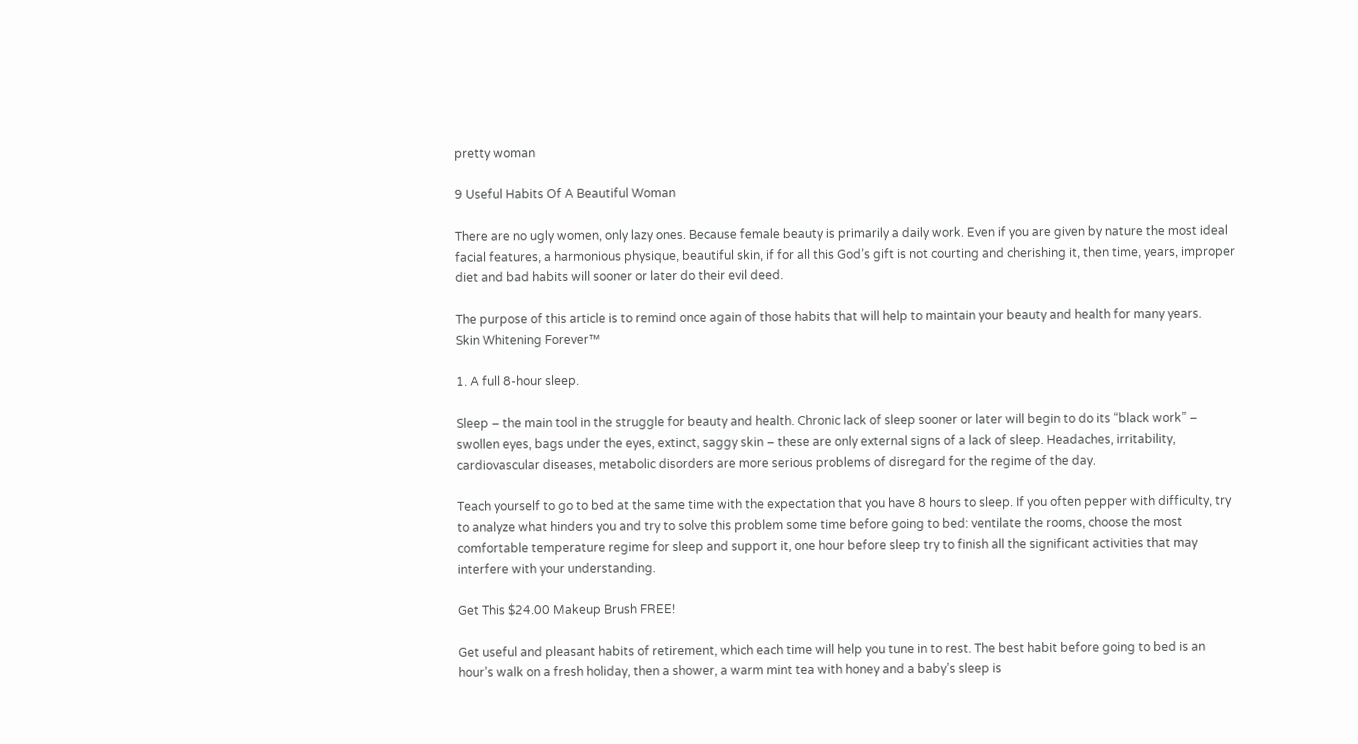pretty woman

9 Useful Habits Of A Beautiful Woman

There are no ugly women, only lazy ones. Because female beauty is primarily a daily work. Even if you are given by nature the most ideal facial features, a harmonious physique, beautiful skin, if for all this God’s gift is not courting and cherishing it, then time, years, improper diet and bad habits will sooner or later do their evil deed.

The purpose of this article is to remind once again of those habits that will help to maintain your beauty and health for many years.
Skin Whitening Forever™

1. A full 8-hour sleep.

Sleep – the main tool in the struggle for beauty and health. Chronic lack of sleep sooner or later will begin to do its “black work” – swollen eyes, bags under the eyes, extinct, saggy skin – these are only external signs of a lack of sleep. Headaches, irritability, cardiovascular diseases, metabolic disorders are more serious problems of disregard for the regime of the day.

Teach yourself to go to bed at the same time with the expectation that you have 8 hours to sleep. If you often pepper with difficulty, try to analyze what hinders you and try to solve this problem some time before going to bed: ventilate the rooms, choose the most comfortable temperature regime for sleep and support it, one hour before sleep try to finish all the significant activities that may interfere with your understanding.

Get This $24.00 Makeup Brush FREE!

Get useful and pleasant habits of retirement, which each time will help you tune in to rest. The best habit before going to bed is an hour’s walk on a fresh holiday, then a shower, a warm mint tea with honey and a baby’s sleep is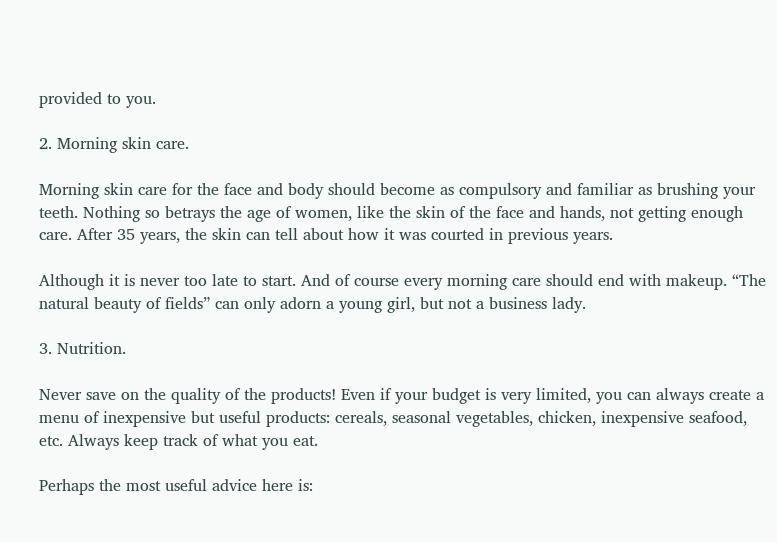provided to you.

2. Morning skin care.

Morning skin care for the face and body should become as compulsory and familiar as brushing your teeth. Nothing so betrays the age of women, like the skin of the face and hands, not getting enough care. After 35 years, the skin can tell about how it was courted in previous years.

Although it is never too late to start. And of course every morning care should end with makeup. “The natural beauty of fields” can only adorn a young girl, but not a business lady.

3. Nutrition.

Never save on the quality of the products! Even if your budget is very limited, you can always create a menu of inexpensive but useful products: cereals, seasonal vegetables, chicken, inexpensive seafood, etc. Always keep track of what you eat.

Perhaps the most useful advice here is: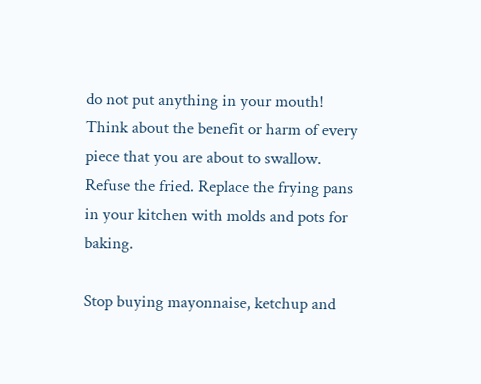do not put anything in your mouth! Think about the benefit or harm of every piece that you are about to swallow. Refuse the fried. Replace the frying pans in your kitchen with molds and pots for baking.

Stop buying mayonnaise, ketchup and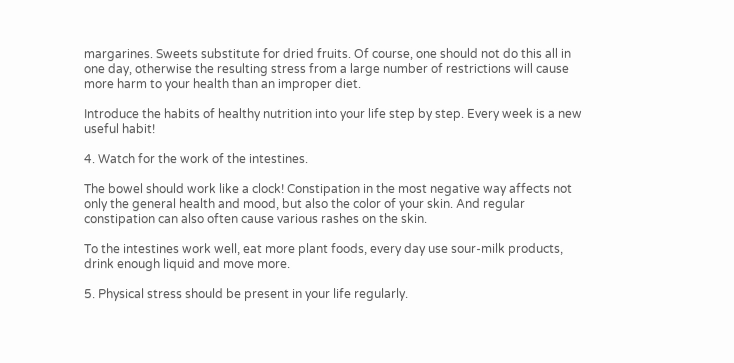margarines. Sweets substitute for dried fruits. Of course, one should not do this all in one day, otherwise the resulting stress from a large number of restrictions will cause more harm to your health than an improper diet.

Introduce the habits of healthy nutrition into your life step by step. Every week is a new useful habit!

4. Watch for the work of the intestines.

The bowel should work like a clock! Constipation in the most negative way affects not only the general health and mood, but also the color of your skin. And regular constipation can also often cause various rashes on the skin.

To the intestines work well, eat more plant foods, every day use sour-milk products, drink enough liquid and move more.

5. Physical stress should be present in your life regularly.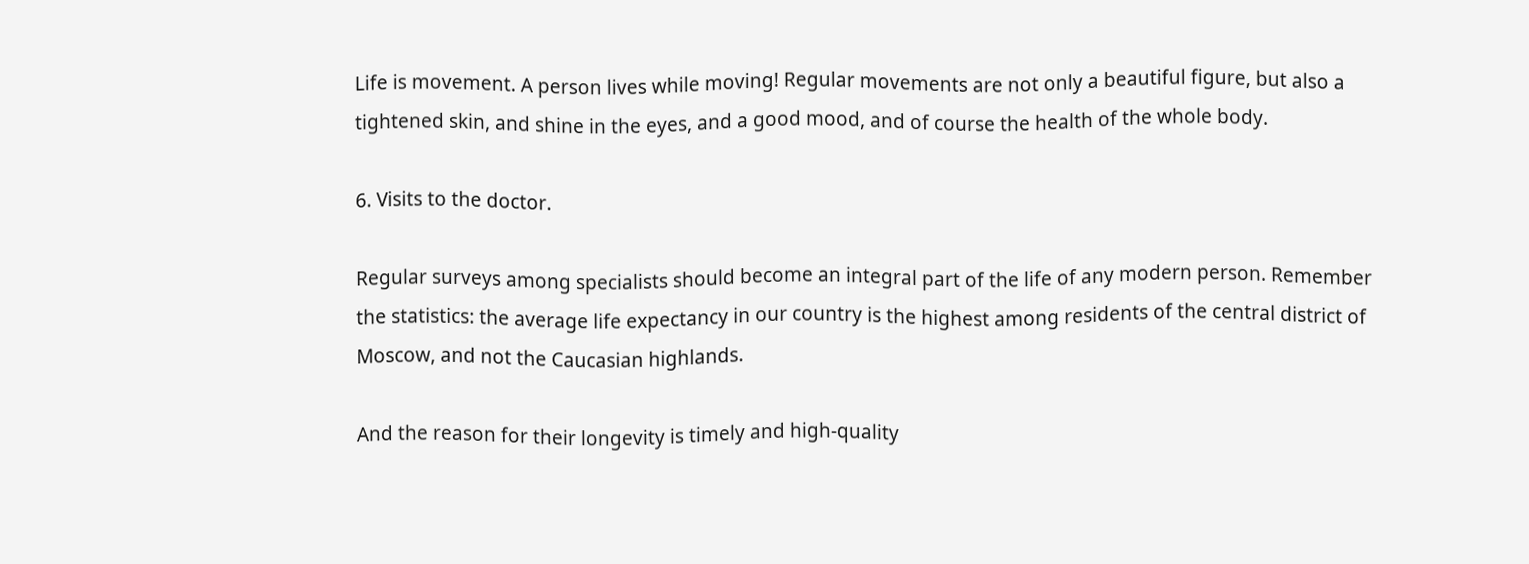Life is movement. A person lives while moving! Regular movements are not only a beautiful figure, but also a tightened skin, and shine in the eyes, and a good mood, and of course the health of the whole body.

6. Visits to the doctor.

Regular surveys among specialists should become an integral part of the life of any modern person. Remember the statistics: the average life expectancy in our country is the highest among residents of the central district of Moscow, and not the Caucasian highlands.

And the reason for their longevity is timely and high-quality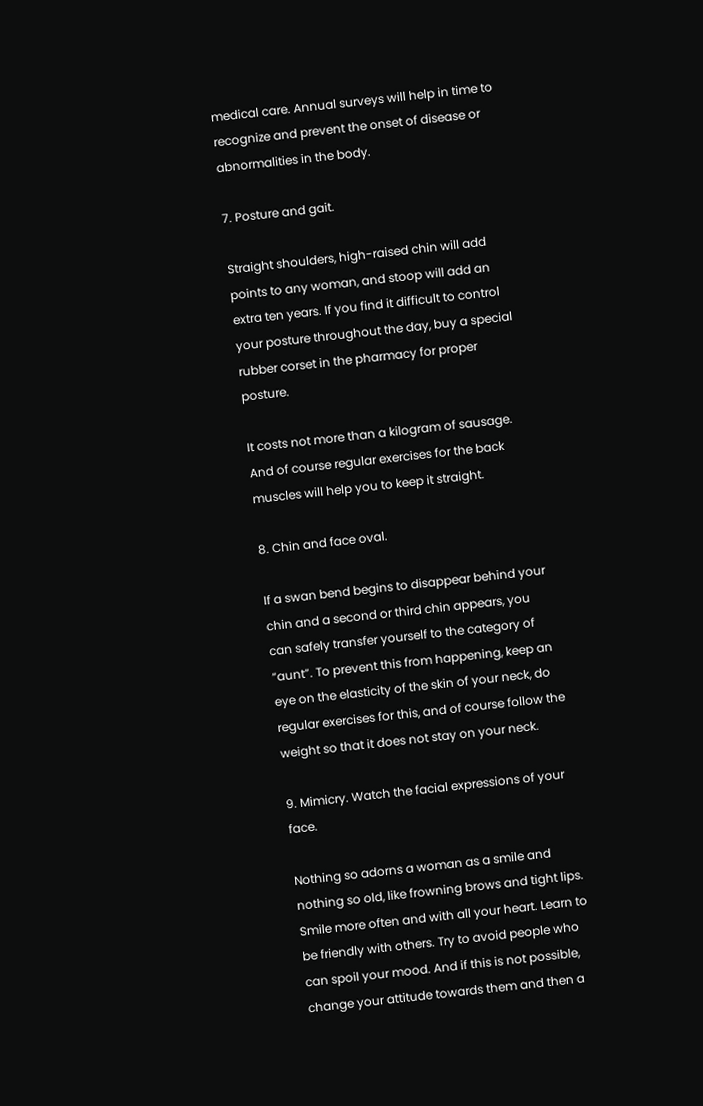medical care. Annual surveys will help in time to recognize and prevent the onset of disease or abnormalities in the body.

7. Posture and gait.

Straight shoulders, high-raised chin will add points to any woman, and stoop will add an extra ten years. If you find it difficult to control your posture throughout the day, buy a special rubber corset in the pharmacy for proper posture.

It costs not more than a kilogram of sausage. And of course regular exercises for the back muscles will help you to keep it straight.

8. Chin and face oval.

If a swan bend begins to disappear behind your chin and a second or third chin appears, you can safely transfer yourself to the category of “aunt”. To prevent this from happening, keep an eye on the elasticity of the skin of your neck, do regular exercises for this, and of course follow the weight so that it does not stay on your neck.

9. Mimicry. Watch the facial expressions of your face.

Nothing so adorns a woman as a smile and nothing so old, like frowning brows and tight lips. Smile more often and with all your heart. Learn to be friendly with others. Try to avoid people who can spoil your mood. And if this is not possible, change your attitude towards them and then a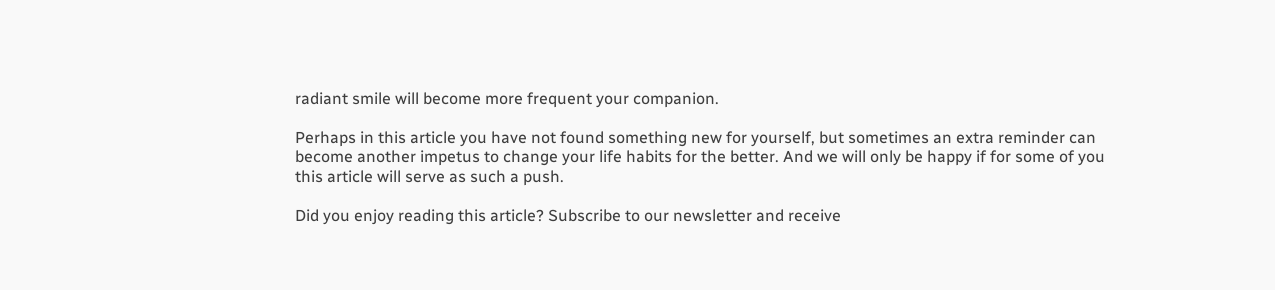radiant smile will become more frequent your companion.

Perhaps in this article you have not found something new for yourself, but sometimes an extra reminder can become another impetus to change your life habits for the better. And we will only be happy if for some of you this article will serve as such a push.

Did you enjoy reading this article? Subscribe to our newsletter and receive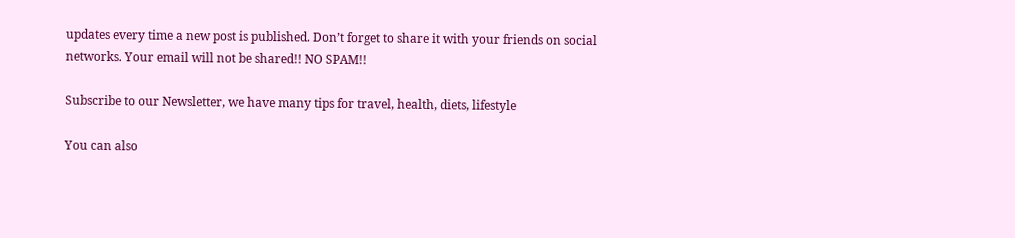updates every time a new post is published. Don’t forget to share it with your friends on social networks. Your email will not be shared!! NO SPAM!!

Subscribe to our Newsletter, we have many tips for travel, health, diets, lifestyle

You can also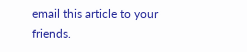email this article to your friends.